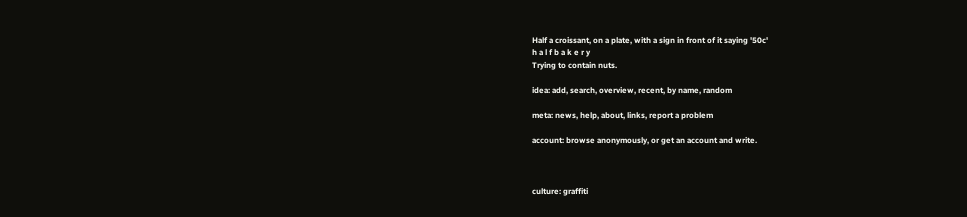Half a croissant, on a plate, with a sign in front of it saying '50c'
h a l f b a k e r y
Trying to contain nuts.

idea: add, search, overview, recent, by name, random

meta: news, help, about, links, report a problem

account: browse anonymously, or get an account and write.



culture: graffiti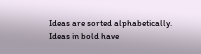Ideas are sorted alphabetically.
Ideas in bold have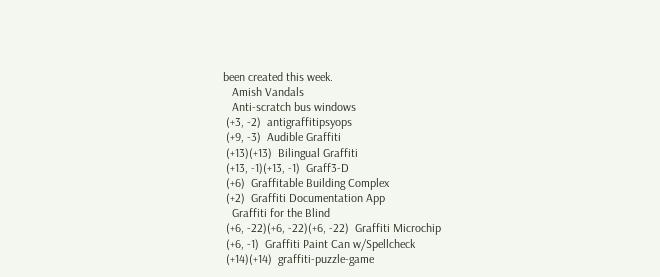been created this week.
   Amish Vandals
   Anti-scratch bus windows
 (+3, -2)  antigraffitipsyops
 (+9, -3)  Audible Graffiti
 (+13)(+13)  Bilingual Graffiti
 (+13, -1)(+13, -1)  Graff3-D
 (+6)  Graffitable Building Complex
 (+2)  Graffiti Documentation App
   Graffiti for the Blind
 (+6, -22)(+6, -22)(+6, -22)  Graffiti Microchip
 (+6, -1)  Graffiti Paint Can w/Spellcheck
 (+14)(+14)  graffiti-puzzle-game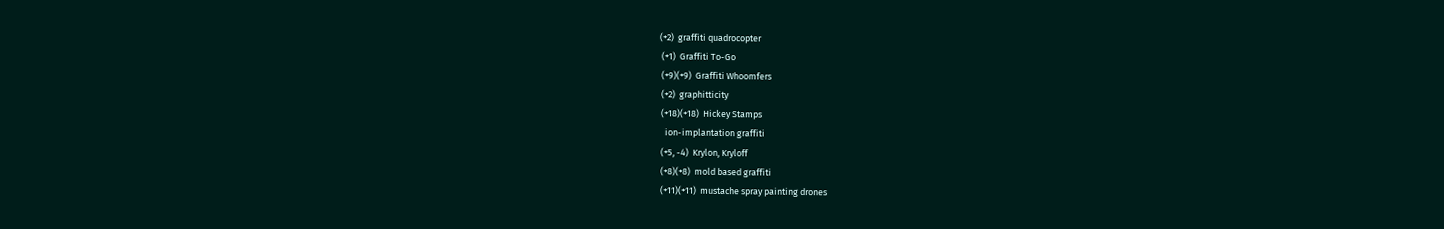(+2)  graffiti quadrocopter
 (+1)  Graffiti To-Go
 (+9)(+9)  Graffiti Whoomfers
 (+2)  graphitticity
 (+18)(+18)  Hickey Stamps
   ion-implantation graffiti
 (+5, -4)  Krylon, Kryloff
 (+8)(+8)  mold based graffiti
 (+11)(+11)  mustache spray painting drones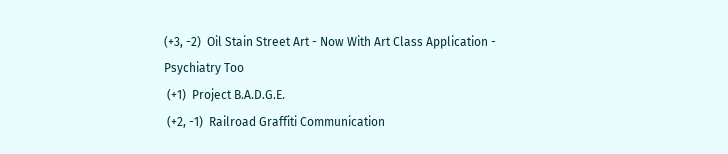(+3, -2)  Oil Stain Street Art - Now With Art Class Application - Psychiatry Too
 (+1)  Project B.A.D.G.E.
 (+2, -1)  Railroad Graffiti Communication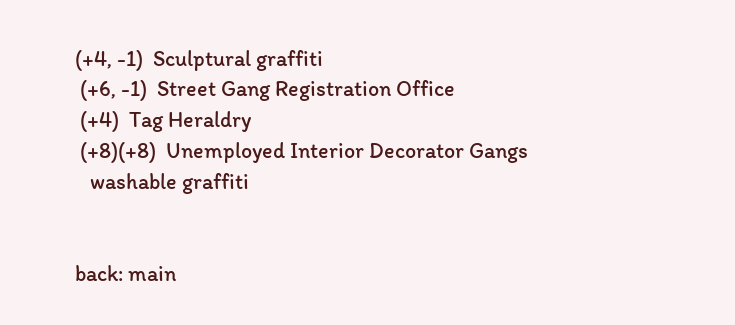(+4, -1)  Sculptural graffiti
 (+6, -1)  Street Gang Registration Office
 (+4)  Tag Heraldry
 (+8)(+8)  Unemployed Interior Decorator Gangs
   washable graffiti


back: main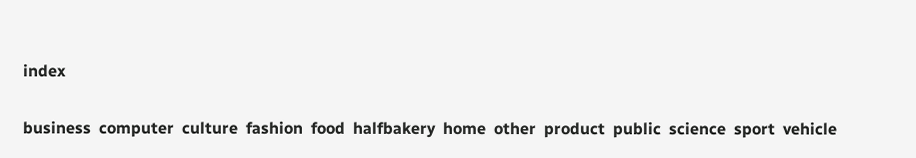index

business  computer  culture  fashion  food  halfbakery  home  other  product  public  science  sport  vehicle